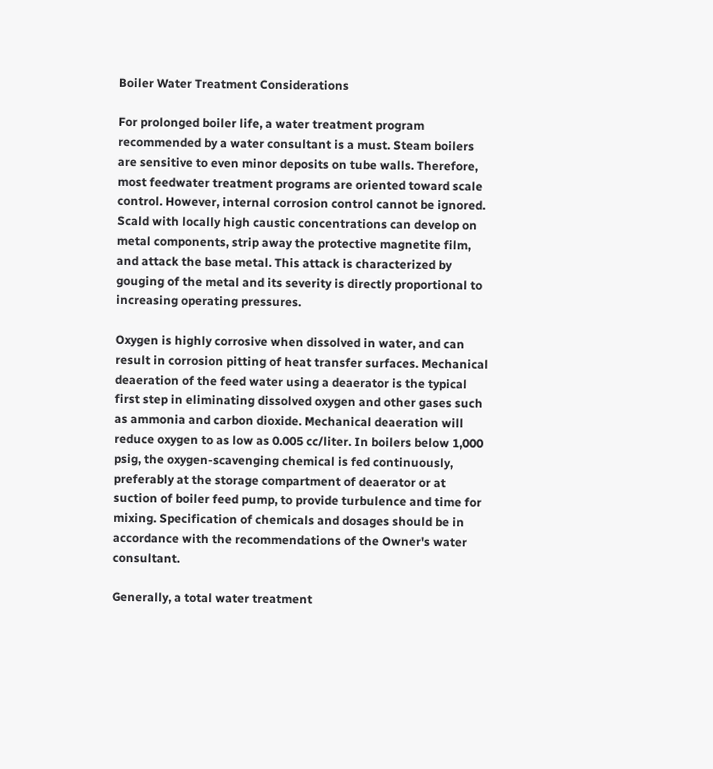Boiler Water Treatment Considerations

For prolonged boiler life, a water treatment program recommended by a water consultant is a must. Steam boilers are sensitive to even minor deposits on tube walls. Therefore, most feedwater treatment programs are oriented toward scale control. However, internal corrosion control cannot be ignored. Scald with locally high caustic concentrations can develop on metal components, strip away the protective magnetite film, and attack the base metal. This attack is characterized by gouging of the metal and its severity is directly proportional to increasing operating pressures.

Oxygen is highly corrosive when dissolved in water, and can result in corrosion pitting of heat transfer surfaces. Mechanical deaeration of the feed water using a deaerator is the typical first step in eliminating dissolved oxygen and other gases such as ammonia and carbon dioxide. Mechanical deaeration will reduce oxygen to as low as 0.005 cc/liter. In boilers below 1,000 psig, the oxygen-scavenging chemical is fed continuously, preferably at the storage compartment of deaerator or at suction of boiler feed pump, to provide turbulence and time for mixing. Specification of chemicals and dosages should be in accordance with the recommendations of the Owner's water consultant.

Generally, a total water treatment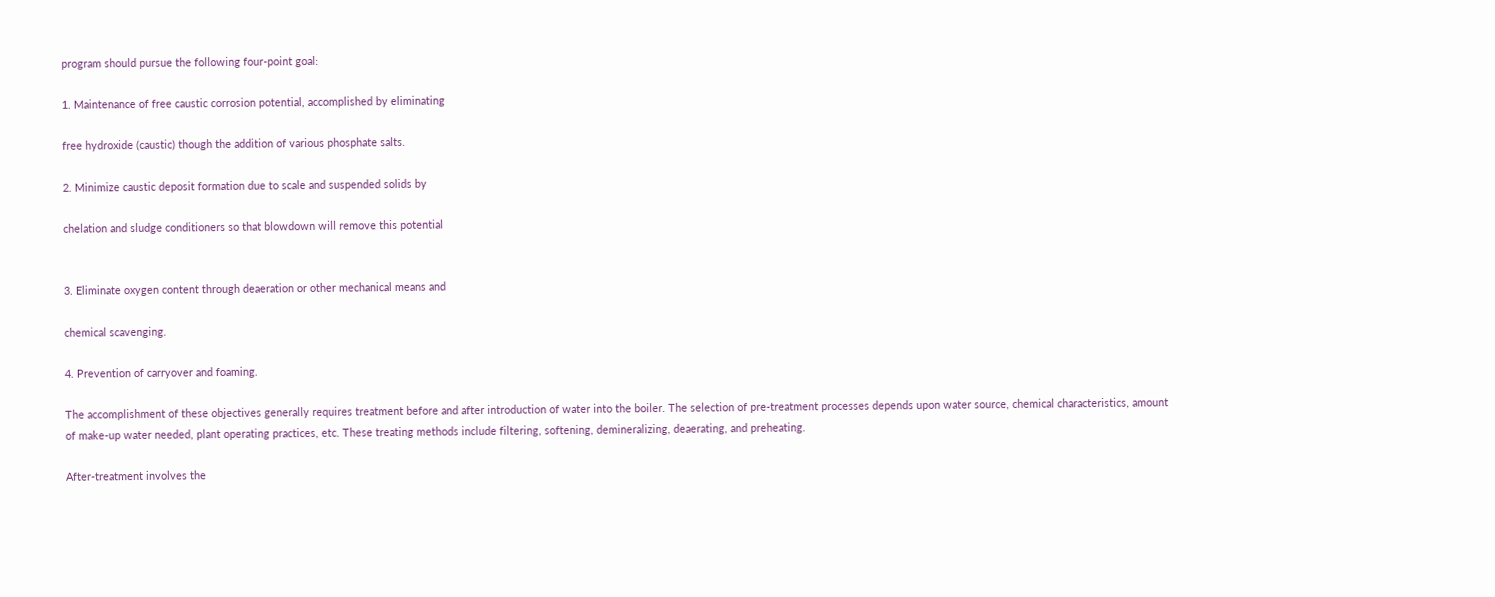program should pursue the following four-point goal:

1. Maintenance of free caustic corrosion potential, accomplished by eliminating

free hydroxide (caustic) though the addition of various phosphate salts.

2. Minimize caustic deposit formation due to scale and suspended solids by

chelation and sludge conditioners so that blowdown will remove this potential


3. Eliminate oxygen content through deaeration or other mechanical means and

chemical scavenging.

4. Prevention of carryover and foaming.

The accomplishment of these objectives generally requires treatment before and after introduction of water into the boiler. The selection of pre-treatment processes depends upon water source, chemical characteristics, amount of make-up water needed, plant operating practices, etc. These treating methods include filtering, softening, demineralizing, deaerating, and preheating.

After-treatment involves the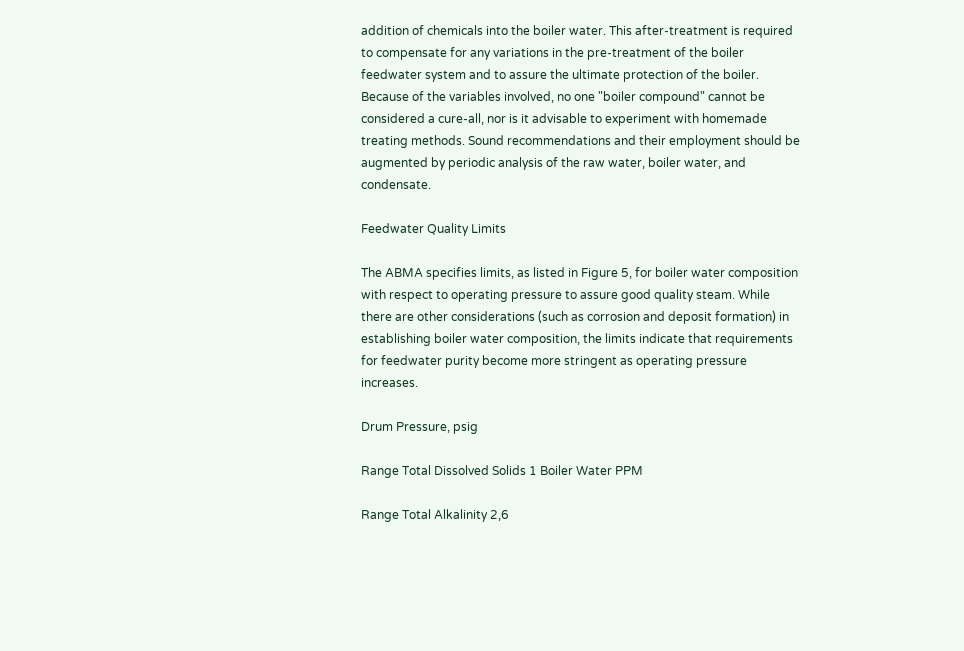addition of chemicals into the boiler water. This after-treatment is required to compensate for any variations in the pre-treatment of the boiler feedwater system and to assure the ultimate protection of the boiler. Because of the variables involved, no one "boiler compound" cannot be considered a cure-all, nor is it advisable to experiment with homemade treating methods. Sound recommendations and their employment should be augmented by periodic analysis of the raw water, boiler water, and condensate.

Feedwater Quality Limits

The ABMA specifies limits, as listed in Figure 5, for boiler water composition with respect to operating pressure to assure good quality steam. While there are other considerations (such as corrosion and deposit formation) in establishing boiler water composition, the limits indicate that requirements for feedwater purity become more stringent as operating pressure increases.

Drum Pressure, psig

Range Total Dissolved Solids 1 Boiler Water PPM

Range Total Alkalinity 2,6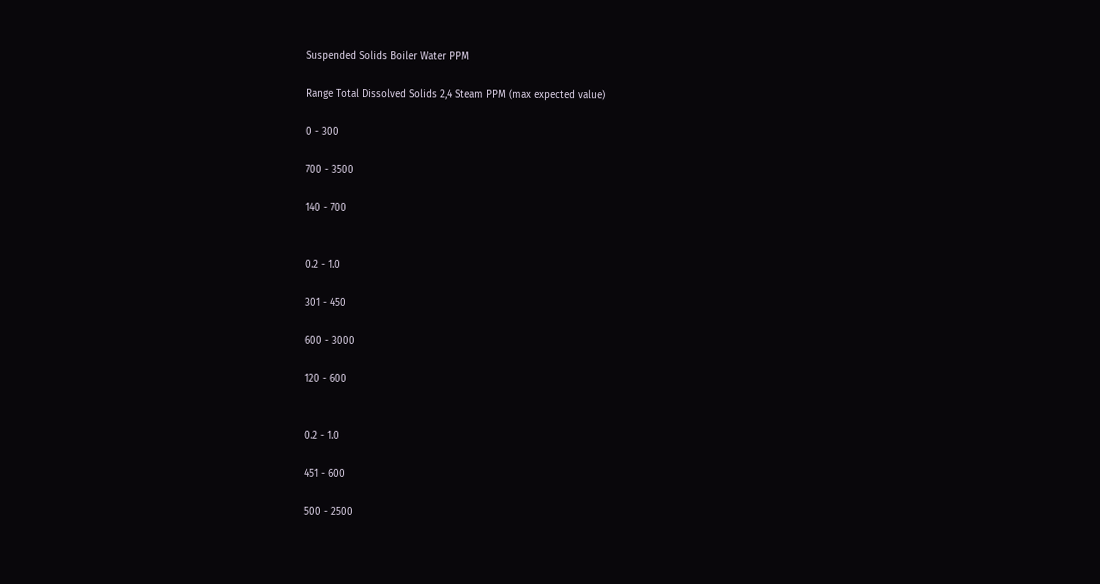Suspended Solids Boiler Water PPM

Range Total Dissolved Solids 2,4 Steam PPM (max expected value)

0 - 300

700 - 3500

140 - 700


0.2 - 1.0

301 - 450

600 - 3000

120 - 600


0.2 - 1.0

451 - 600

500 - 2500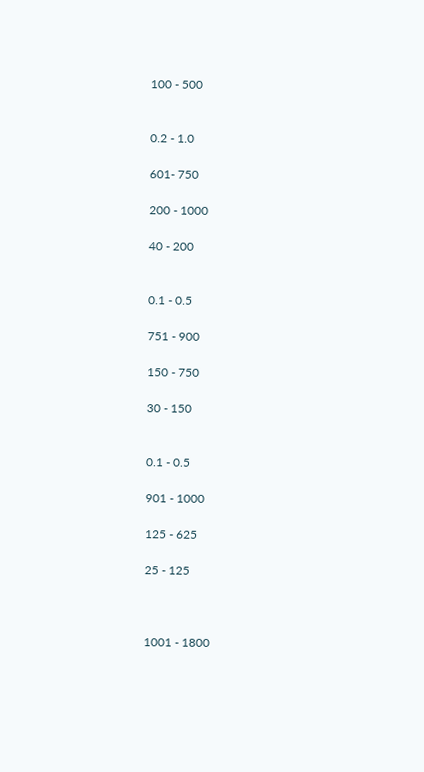100 - 500


0.2 - 1.0

601- 750

200 - 1000

40 - 200


0.1 - 0.5

751 - 900

150 - 750

30 - 150


0.1 - 0.5

901 - 1000

125 - 625

25 - 125



1001 - 1800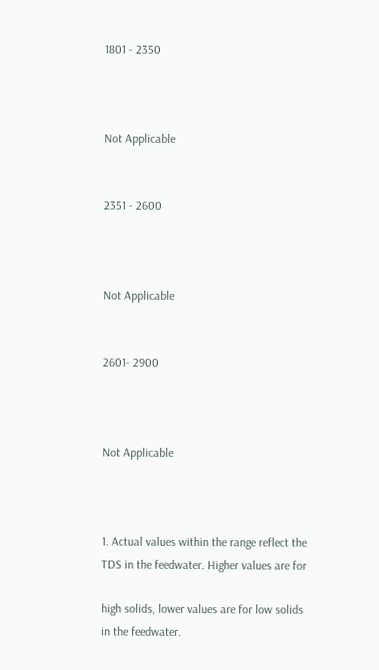1801 - 2350



Not Applicable


2351 - 2600



Not Applicable


2601- 2900



Not Applicable



1. Actual values within the range reflect the TDS in the feedwater. Higher values are for

high solids, lower values are for low solids in the feedwater.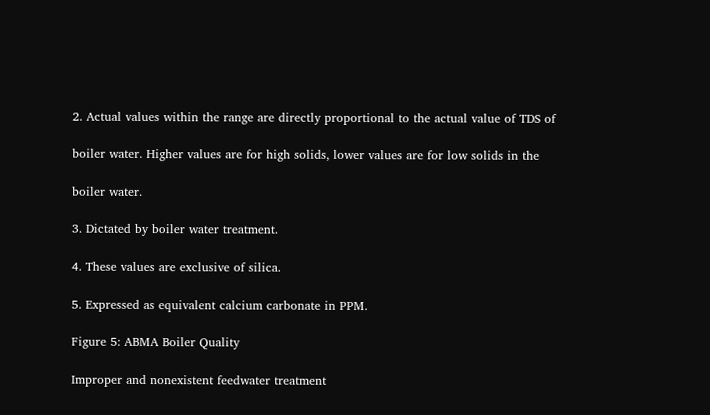2. Actual values within the range are directly proportional to the actual value of TDS of

boiler water. Higher values are for high solids, lower values are for low solids in the

boiler water.

3. Dictated by boiler water treatment.

4. These values are exclusive of silica.

5. Expressed as equivalent calcium carbonate in PPM.

Figure 5: ABMA Boiler Quality

Improper and nonexistent feedwater treatment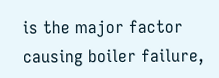is the major factor causing boiler failure,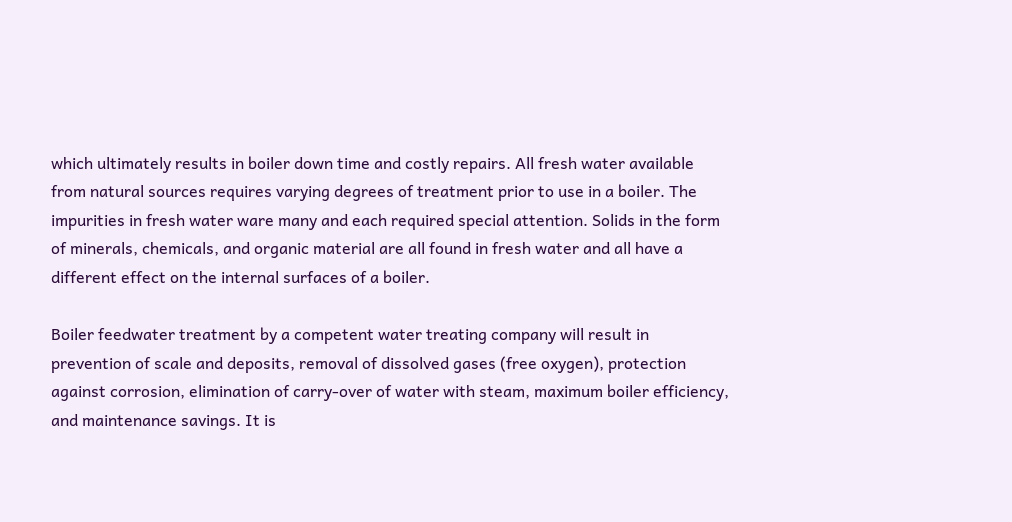which ultimately results in boiler down time and costly repairs. All fresh water available from natural sources requires varying degrees of treatment prior to use in a boiler. The impurities in fresh water ware many and each required special attention. Solids in the form of minerals, chemicals, and organic material are all found in fresh water and all have a different effect on the internal surfaces of a boiler.

Boiler feedwater treatment by a competent water treating company will result in prevention of scale and deposits, removal of dissolved gases (free oxygen), protection against corrosion, elimination of carry-over of water with steam, maximum boiler efficiency, and maintenance savings. It is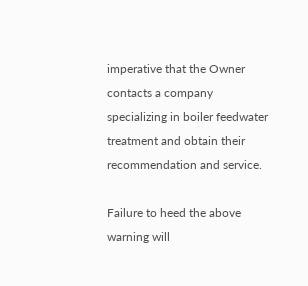imperative that the Owner contacts a company specializing in boiler feedwater treatment and obtain their recommendation and service.

Failure to heed the above warning will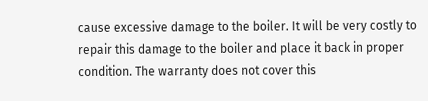cause excessive damage to the boiler. It will be very costly to repair this damage to the boiler and place it back in proper condition. The warranty does not cover this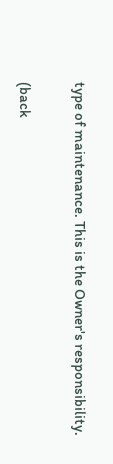type of maintenance. This is the Owner's responsibility.

(back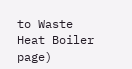to Waste Heat Boiler page)